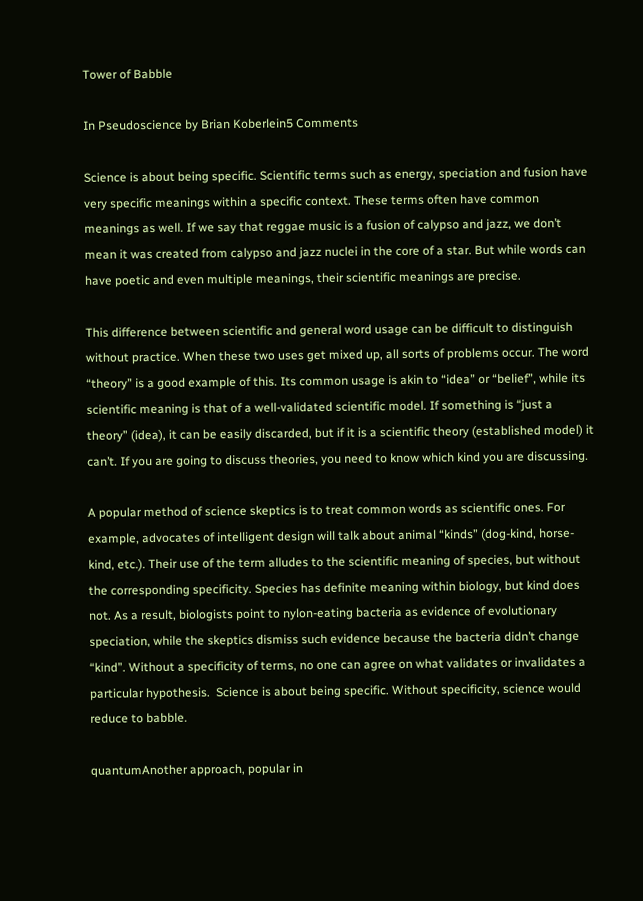Tower of Babble

In Pseudoscience by Brian Koberlein5 Comments

Science is about being specific. Scientific terms such as energy, speciation and fusion have very specific meanings within a specific context. These terms often have common meanings as well. If we say that reggae music is a fusion of calypso and jazz, we don’t mean it was created from calypso and jazz nuclei in the core of a star. But while words can have poetic and even multiple meanings, their scientific meanings are precise.

This difference between scientific and general word usage can be difficult to distinguish without practice. When these two uses get mixed up, all sorts of problems occur. The word “theory” is a good example of this. Its common usage is akin to “idea” or “belief”, while its scientific meaning is that of a well-validated scientific model. If something is “just a theory” (idea), it can be easily discarded, but if it is a scientific theory (established model) it can’t. If you are going to discuss theories, you need to know which kind you are discussing.

A popular method of science skeptics is to treat common words as scientific ones. For example, advocates of intelligent design will talk about animal “kinds” (dog-kind, horse-kind, etc.). Their use of the term alludes to the scientific meaning of species, but without the corresponding specificity. Species has definite meaning within biology, but kind does not. As a result, biologists point to nylon-eating bacteria as evidence of evolutionary speciation, while the skeptics dismiss such evidence because the bacteria didn’t change “kind”. Without a specificity of terms, no one can agree on what validates or invalidates a particular hypothesis.  Science is about being specific. Without specificity, science would reduce to babble.

quantumAnother approach, popular in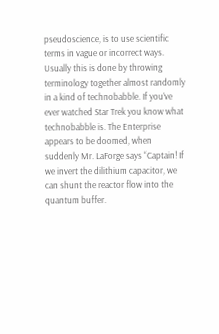pseudoscience, is to use scientific terms in vague or incorrect ways. Usually this is done by throwing terminology together almost randomly in a kind of technobabble. If you’ve ever watched Star Trek you know what technobabble is. The Enterprise appears to be doomed, when suddenly Mr. LaForge says “Captain! If we invert the dilithium capacitor, we can shunt the reactor flow into the quantum buffer.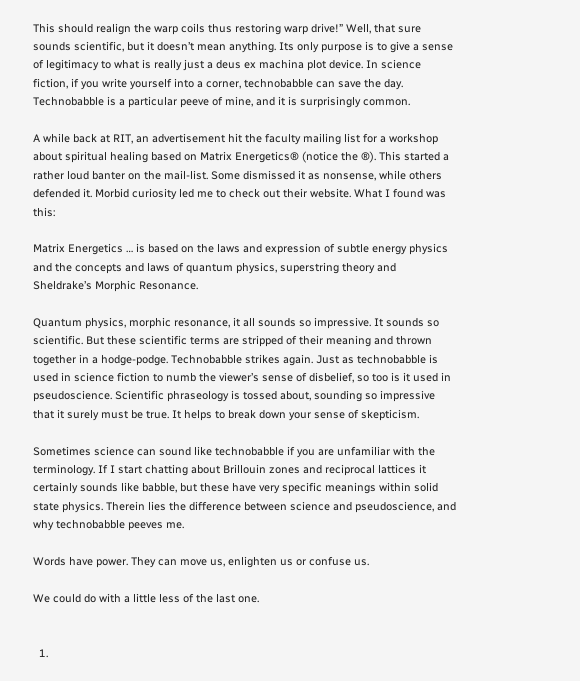This should realign the warp coils thus restoring warp drive!” Well, that sure sounds scientific, but it doesn’t mean anything. Its only purpose is to give a sense of legitimacy to what is really just a deus ex machina plot device. In science fiction, if you write yourself into a corner, technobabble can save the day. Technobabble is a particular peeve of mine, and it is surprisingly common.

A while back at RIT, an advertisement hit the faculty mailing list for a workshop about spiritual healing based on Matrix Energetics® (notice the ®). This started a rather loud banter on the mail-list. Some dismissed it as nonsense, while others defended it. Morbid curiosity led me to check out their website. What I found was this:

Matrix Energetics … is based on the laws and expression of subtle energy physics and the concepts and laws of quantum physics, superstring theory and Sheldrake’s Morphic Resonance.

Quantum physics, morphic resonance, it all sounds so impressive. It sounds so scientific. But these scientific terms are stripped of their meaning and thrown together in a hodge-podge. Technobabble strikes again. Just as technobabble is used in science fiction to numb the viewer’s sense of disbelief, so too is it used in pseudoscience. Scientific phraseology is tossed about, sounding so impressive that it surely must be true. It helps to break down your sense of skepticism.

Sometimes science can sound like technobabble if you are unfamiliar with the terminology. If I start chatting about Brillouin zones and reciprocal lattices it certainly sounds like babble, but these have very specific meanings within solid state physics. Therein lies the difference between science and pseudoscience, and why technobabble peeves me.

Words have power. They can move us, enlighten us or confuse us.

We could do with a little less of the last one.


  1.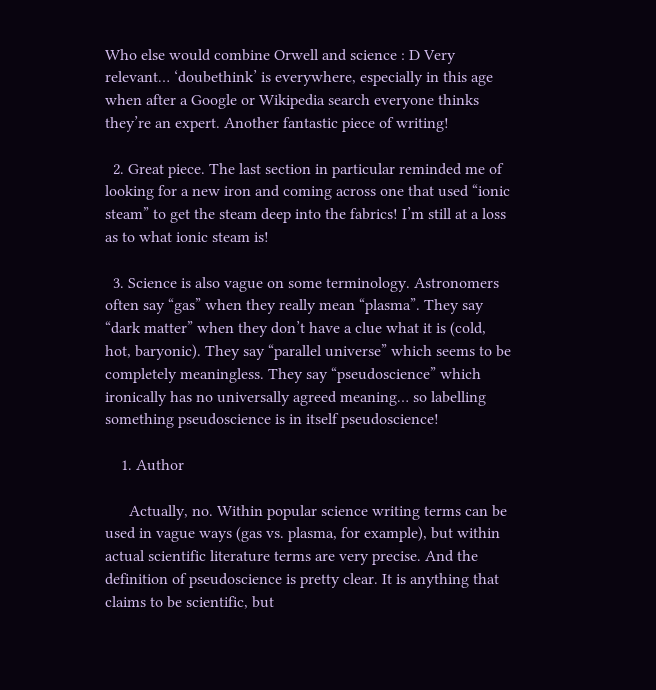Who else would combine Orwell and science : D Very relevant… ‘doubethink’ is everywhere, especially in this age when after a Google or Wikipedia search everyone thinks they’re an expert. Another fantastic piece of writing!

  2. Great piece. The last section in particular reminded me of looking for a new iron and coming across one that used “ionic steam” to get the steam deep into the fabrics! I’m still at a loss as to what ionic steam is!

  3. Science is also vague on some terminology. Astronomers often say “gas” when they really mean “plasma”. They say “dark matter” when they don’t have a clue what it is (cold, hot, baryonic). They say “parallel universe” which seems to be completely meaningless. They say “pseudoscience” which ironically has no universally agreed meaning… so labelling something pseudoscience is in itself pseudoscience!

    1. Author

      Actually, no. Within popular science writing terms can be used in vague ways (gas vs. plasma, for example), but within actual scientific literature terms are very precise. And the definition of pseudoscience is pretty clear. It is anything that claims to be scientific, but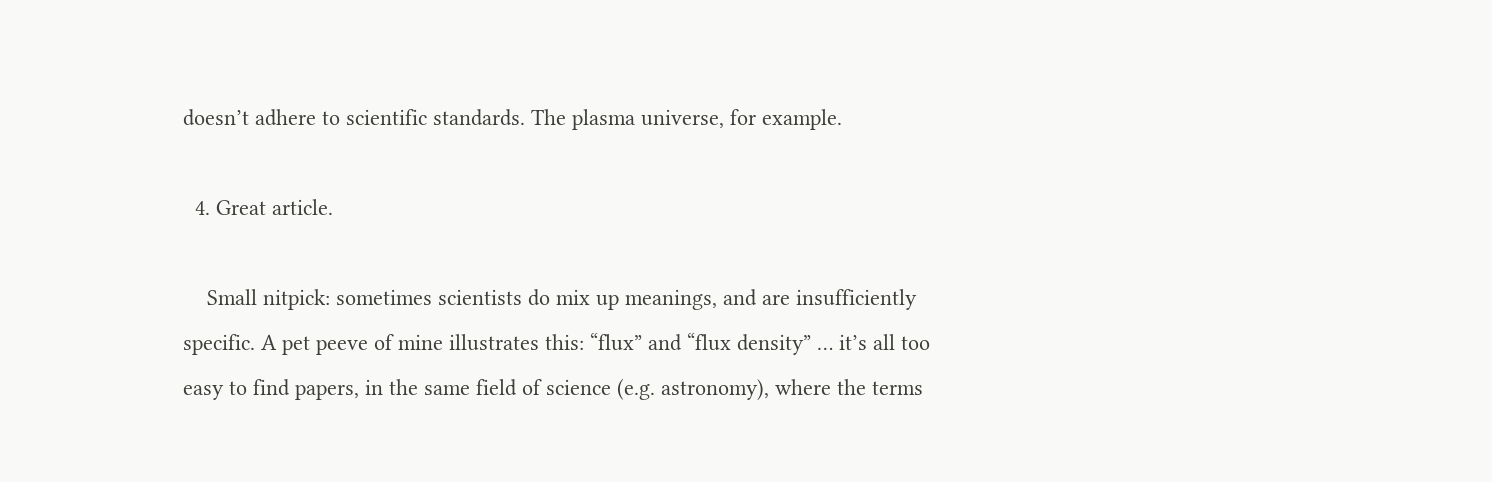doesn’t adhere to scientific standards. The plasma universe, for example.

  4. Great article.

    Small nitpick: sometimes scientists do mix up meanings, and are insufficiently specific. A pet peeve of mine illustrates this: “flux” and “flux density” … it’s all too easy to find papers, in the same field of science (e.g. astronomy), where the terms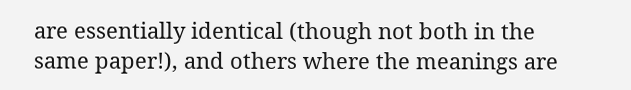are essentially identical (though not both in the same paper!), and others where the meanings are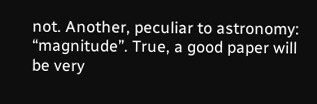not. Another, peculiar to astronomy: “magnitude”. True, a good paper will be very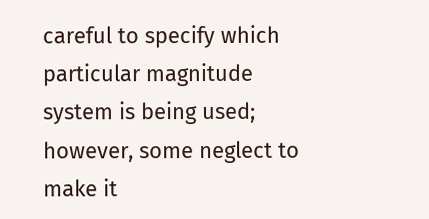careful to specify which particular magnitude system is being used; however, some neglect to make it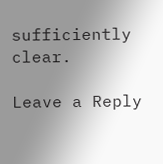sufficiently clear.

Leave a Reply